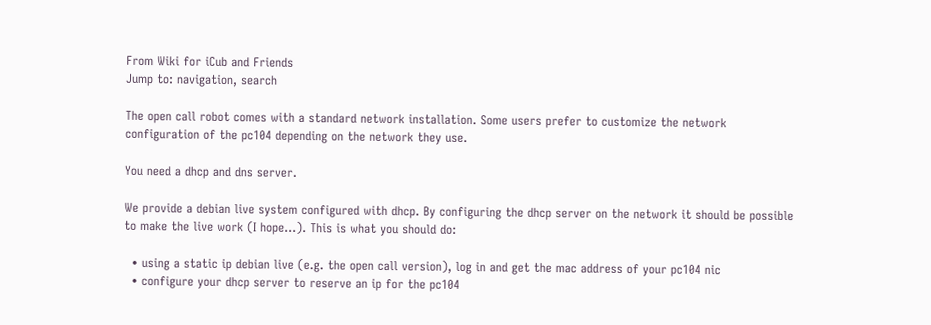From Wiki for iCub and Friends
Jump to: navigation, search

The open call robot comes with a standard network installation. Some users prefer to customize the network configuration of the pc104 depending on the network they use.

You need a dhcp and dns server.

We provide a debian live system configured with dhcp. By configuring the dhcp server on the network it should be possible to make the live work (I hope...). This is what you should do:

  • using a static ip debian live (e.g. the open call version), log in and get the mac address of your pc104 nic
  • configure your dhcp server to reserve an ip for the pc104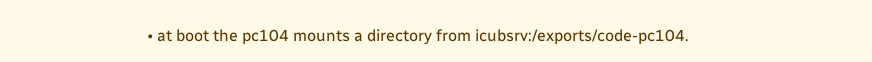• at boot the pc104 mounts a directory from icubsrv:/exports/code-pc104.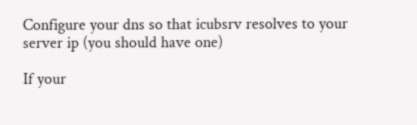Configure your dns so that icubsrv resolves to your server ip (you should have one)

If your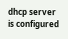dhcp server is configured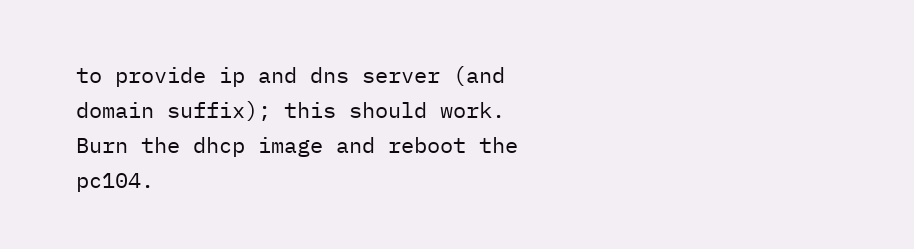to provide ip and dns server (and domain suffix); this should work. Burn the dhcp image and reboot the pc104.